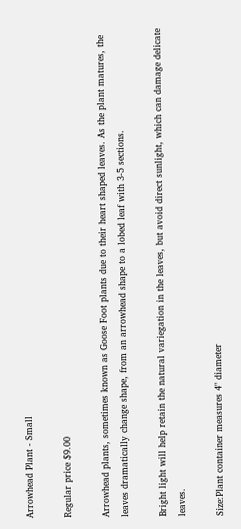Arrowhead Plant - Small

Regular price $9.00

Arrowhead plants, sometimes known as Goose Foot plants due to their heart shaped leaves. As the plant matures, the leaves dramatically change shape, from an arrowhead shape to a lobed leaf with 3-5 sections.

Bright light will help retain the natural variegation in the leaves, but avoid direct sunlight, which can damage delicate leaves.

Size:Plant container measures 4" diameter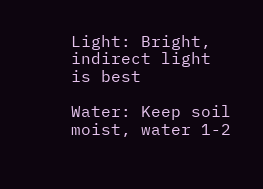Light: Bright, indirect light is best

Water: Keep soil moist, water 1-2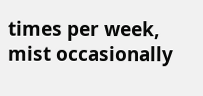times per week, mist occasionally